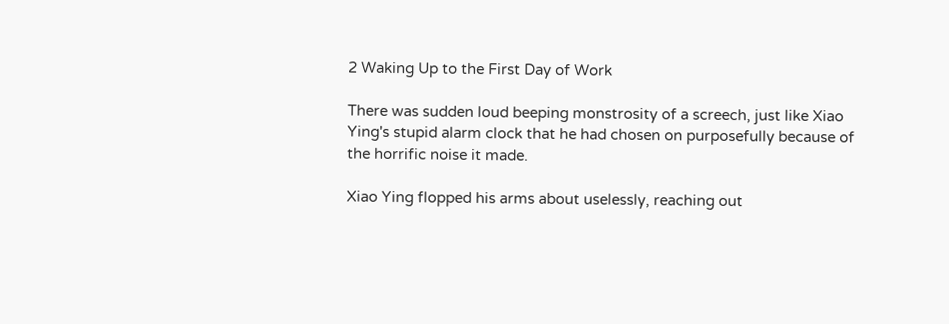2 Waking Up to the First Day of Work

There was sudden loud beeping monstrosity of a screech, just like Xiao Ying's stupid alarm clock that he had chosen on purposefully because of the horrific noise it made.

Xiao Ying flopped his arms about uselessly, reaching out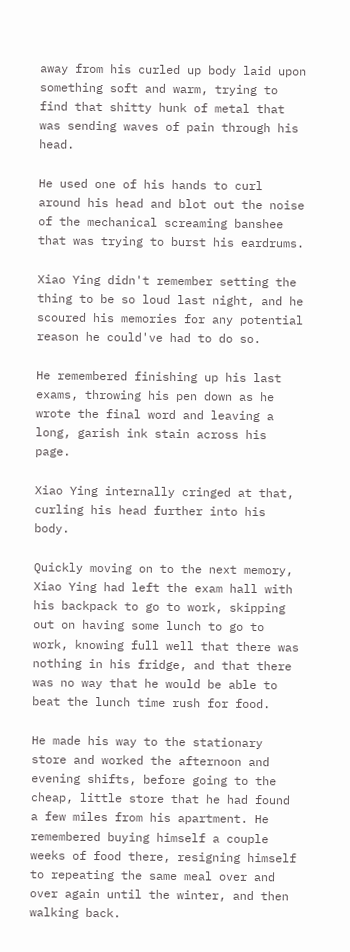away from his curled up body laid upon something soft and warm, trying to find that shitty hunk of metal that was sending waves of pain through his head.

He used one of his hands to curl around his head and blot out the noise of the mechanical screaming banshee that was trying to burst his eardrums.

Xiao Ying didn't remember setting the thing to be so loud last night, and he scoured his memories for any potential reason he could've had to do so.

He remembered finishing up his last exams, throwing his pen down as he wrote the final word and leaving a long, garish ink stain across his page.

Xiao Ying internally cringed at that, curling his head further into his body.

Quickly moving on to the next memory, Xiao Ying had left the exam hall with his backpack to go to work, skipping out on having some lunch to go to work, knowing full well that there was nothing in his fridge, and that there was no way that he would be able to beat the lunch time rush for food.

He made his way to the stationary store and worked the afternoon and evening shifts, before going to the cheap, little store that he had found a few miles from his apartment. He remembered buying himself a couple weeks of food there, resigning himself to repeating the same meal over and over again until the winter, and then walking back.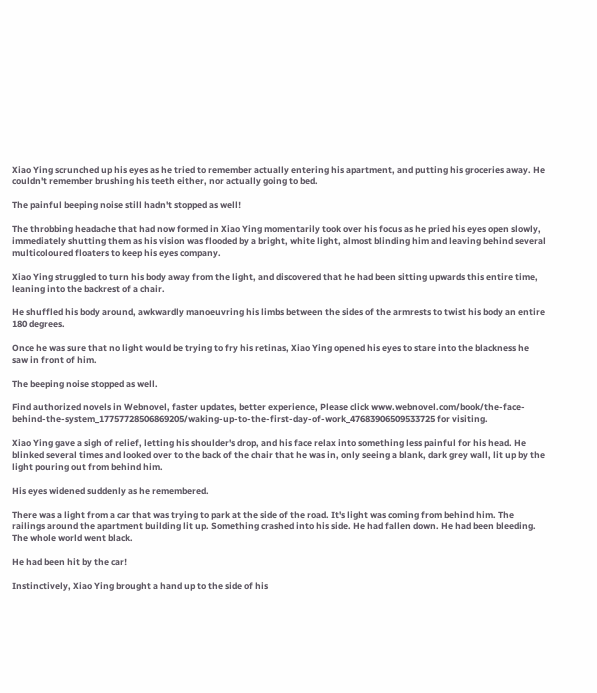Xiao Ying scrunched up his eyes as he tried to remember actually entering his apartment, and putting his groceries away. He couldn't remember brushing his teeth either, nor actually going to bed.

The painful beeping noise still hadn't stopped as well!

The throbbing headache that had now formed in Xiao Ying momentarily took over his focus as he pried his eyes open slowly, immediately shutting them as his vision was flooded by a bright, white light, almost blinding him and leaving behind several multicoloured floaters to keep his eyes company.

Xiao Ying struggled to turn his body away from the light, and discovered that he had been sitting upwards this entire time, leaning into the backrest of a chair.

He shuffled his body around, awkwardly manoeuvring his limbs between the sides of the armrests to twist his body an entire 180 degrees.

Once he was sure that no light would be trying to fry his retinas, Xiao Ying opened his eyes to stare into the blackness he saw in front of him.

The beeping noise stopped as well.

Find authorized novels in Webnovel, faster updates, better experience, Please click www.webnovel.com/book/the-face-behind-the-system_17757728506869205/waking-up-to-the-first-day-of-work_47683906509533725 for visiting.

Xiao Ying gave a sigh of relief, letting his shoulder's drop, and his face relax into something less painful for his head. He blinked several times and looked over to the back of the chair that he was in, only seeing a blank, dark grey wall, lit up by the light pouring out from behind him.

His eyes widened suddenly as he remembered.

There was a light from a car that was trying to park at the side of the road. It's light was coming from behind him. The railings around the apartment building lit up. Something crashed into his side. He had fallen down. He had been bleeding. The whole world went black.

He had been hit by the car!

Instinctively, Xiao Ying brought a hand up to the side of his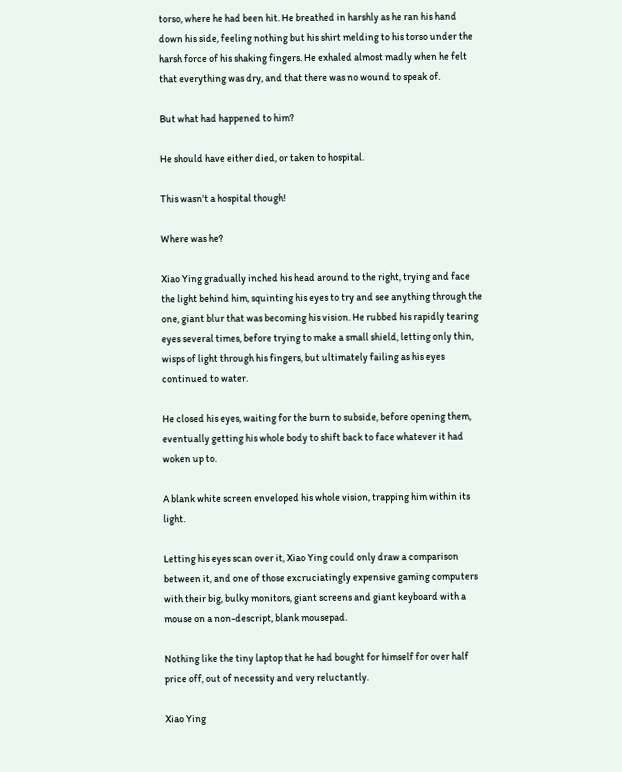torso, where he had been hit. He breathed in harshly as he ran his hand down his side, feeling nothing but his shirt melding to his torso under the harsh force of his shaking fingers. He exhaled almost madly when he felt that everything was dry, and that there was no wound to speak of.

But what had happened to him?

He should have either died, or taken to hospital.

This wasn't a hospital though!

Where was he?

Xiao Ying gradually inched his head around to the right, trying and face the light behind him, squinting his eyes to try and see anything through the one, giant blur that was becoming his vision. He rubbed his rapidly tearing eyes several times, before trying to make a small shield, letting only thin, wisps of light through his fingers, but ultimately failing as his eyes continued to water.

He closed his eyes, waiting for the burn to subside, before opening them, eventually getting his whole body to shift back to face whatever it had woken up to.

A blank white screen enveloped his whole vision, trapping him within its light.

Letting his eyes scan over it, Xiao Ying could only draw a comparison between it, and one of those excruciatingly expensive gaming computers with their big, bulky monitors, giant screens and giant keyboard with a mouse on a non-descript, blank mousepad.

Nothing like the tiny laptop that he had bought for himself for over half price off, out of necessity and very reluctantly.

Xiao Ying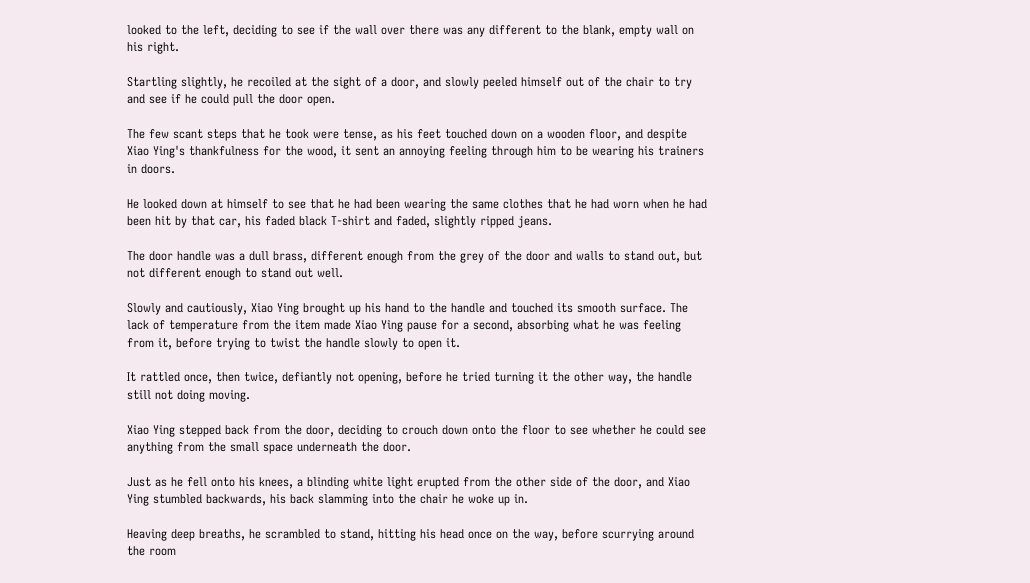looked to the left, deciding to see if the wall over there was any different to the blank, empty wall on his right.

Startling slightly, he recoiled at the sight of a door, and slowly peeled himself out of the chair to try and see if he could pull the door open.

The few scant steps that he took were tense, as his feet touched down on a wooden floor, and despite Xiao Ying's thankfulness for the wood, it sent an annoying feeling through him to be wearing his trainers in doors.

He looked down at himself to see that he had been wearing the same clothes that he had worn when he had been hit by that car, his faded black T-shirt and faded, slightly ripped jeans.

The door handle was a dull brass, different enough from the grey of the door and walls to stand out, but not different enough to stand out well.

Slowly and cautiously, Xiao Ying brought up his hand to the handle and touched its smooth surface. The lack of temperature from the item made Xiao Ying pause for a second, absorbing what he was feeling from it, before trying to twist the handle slowly to open it.

It rattled once, then twice, defiantly not opening, before he tried turning it the other way, the handle still not doing moving.

Xiao Ying stepped back from the door, deciding to crouch down onto the floor to see whether he could see anything from the small space underneath the door.

Just as he fell onto his knees, a blinding white light erupted from the other side of the door, and Xiao Ying stumbled backwards, his back slamming into the chair he woke up in.

Heaving deep breaths, he scrambled to stand, hitting his head once on the way, before scurrying around the room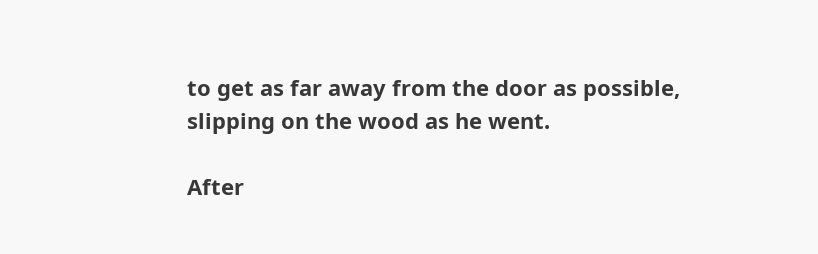to get as far away from the door as possible, slipping on the wood as he went.

After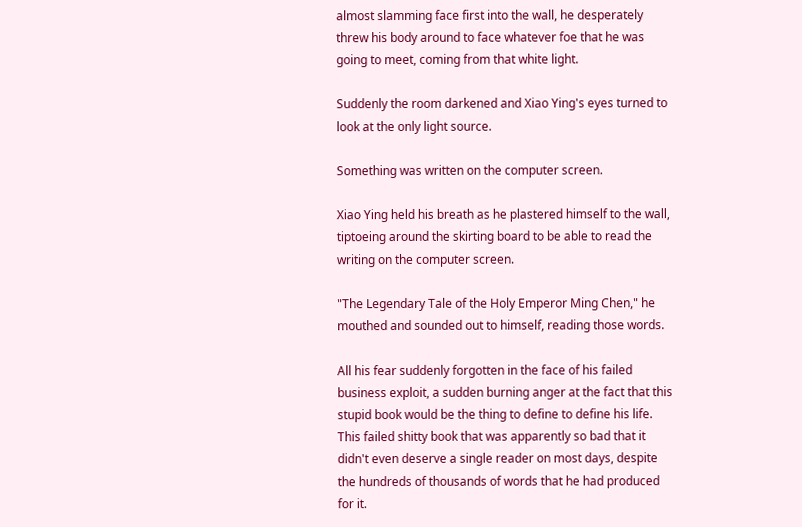almost slamming face first into the wall, he desperately threw his body around to face whatever foe that he was going to meet, coming from that white light.

Suddenly the room darkened and Xiao Ying's eyes turned to look at the only light source.

Something was written on the computer screen.

Xiao Ying held his breath as he plastered himself to the wall, tiptoeing around the skirting board to be able to read the writing on the computer screen.

"The Legendary Tale of the Holy Emperor Ming Chen," he mouthed and sounded out to himself, reading those words.

All his fear suddenly forgotten in the face of his failed business exploit, a sudden burning anger at the fact that this stupid book would be the thing to define to define his life. This failed shitty book that was apparently so bad that it didn't even deserve a single reader on most days, despite the hundreds of thousands of words that he had produced for it.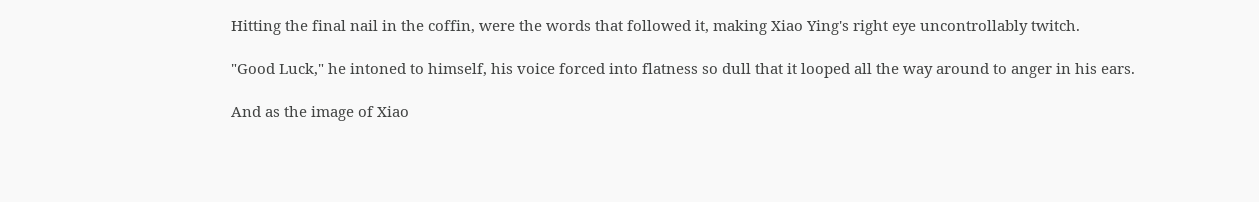Hitting the final nail in the coffin, were the words that followed it, making Xiao Ying's right eye uncontrollably twitch.

"Good Luck," he intoned to himself, his voice forced into flatness so dull that it looped all the way around to anger in his ears.

And as the image of Xiao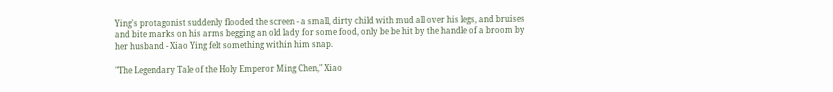Ying's protagonist suddenly flooded the screen - a small, dirty child with mud all over his legs, and bruises and bite marks on his arms begging an old lady for some food, only be be hit by the handle of a broom by her husband - Xiao Ying felt something within him snap.

"The Legendary Tale of the Holy Emperor Ming Chen," Xiao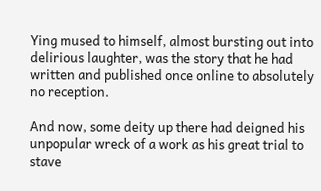Ying mused to himself, almost bursting out into delirious laughter, was the story that he had written and published once online to absolutely no reception.

And now, some deity up there had deigned his unpopular wreck of a work as his great trial to stave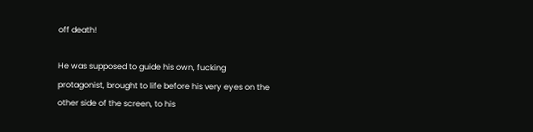off death!

He was supposed to guide his own, fucking protagonist, brought to life before his very eyes on the other side of the screen, to his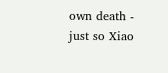own death - just so Xiao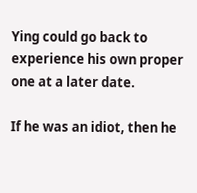Ying could go back to experience his own proper one at a later date.

If he was an idiot, then he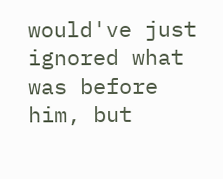would've just ignored what was before him, but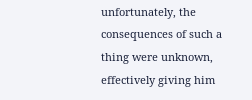unfortunately, the consequences of such a thing were unknown, effectively giving him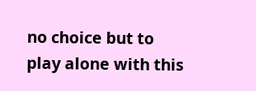no choice but to play alone with this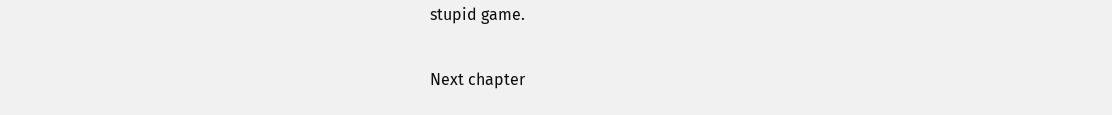stupid game.

Next chapter